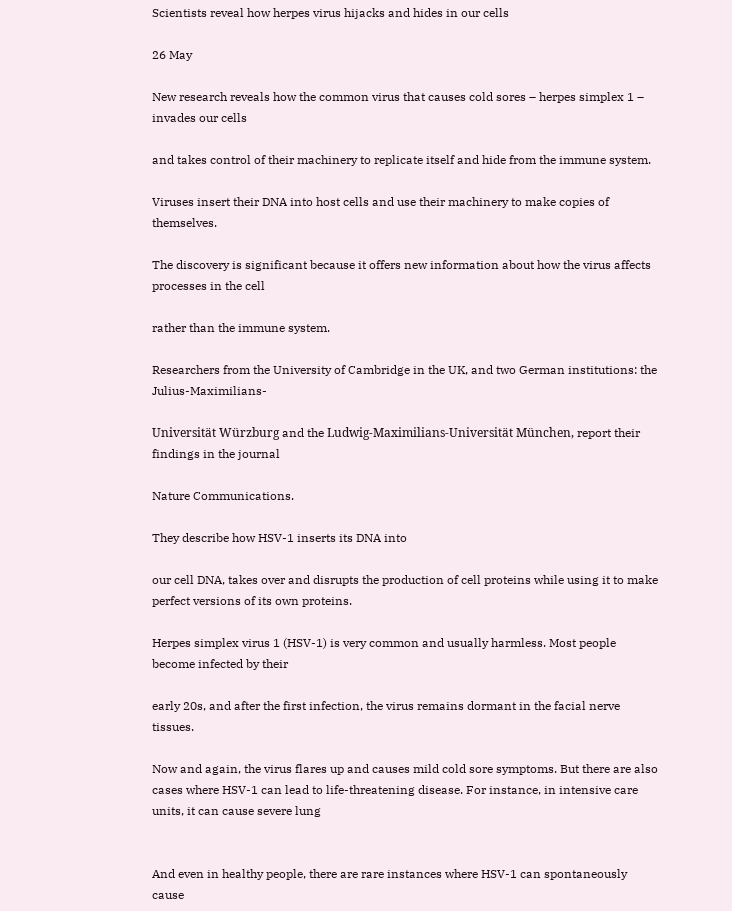Scientists reveal how herpes virus hijacks and hides in our cells

26 May

New research reveals how the common virus that causes cold sores – herpes simplex 1 – invades our cells

and takes control of their machinery to replicate itself and hide from the immune system.

Viruses insert their DNA into host cells and use their machinery to make copies of themselves.

The discovery is significant because it offers new information about how the virus affects processes in the cell

rather than the immune system.

Researchers from the University of Cambridge in the UK, and two German institutions: the Julius-Maximilians-

Universität Würzburg and the Ludwig-Maximilians-Universität München, report their findings in the journal

Nature Communications.

They describe how HSV-1 inserts its DNA into

our cell DNA, takes over and disrupts the production of cell proteins while using it to make perfect versions of its own proteins.

Herpes simplex virus 1 (HSV-1) is very common and usually harmless. Most people become infected by their

early 20s, and after the first infection, the virus remains dormant in the facial nerve tissues.

Now and again, the virus flares up and causes mild cold sore symptoms. But there are also cases where HSV-1 can lead to life-threatening disease. For instance, in intensive care units, it can cause severe lung


And even in healthy people, there are rare instances where HSV-1 can spontaneously cause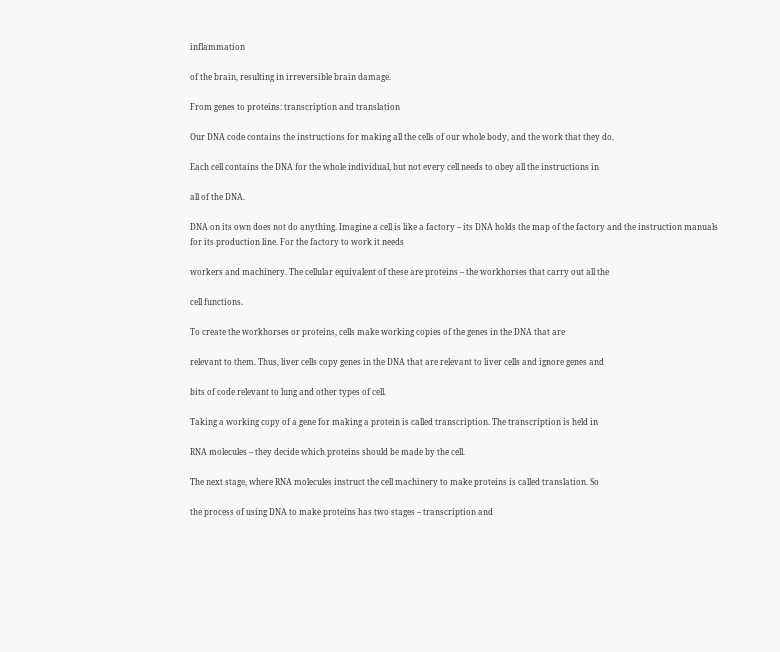inflammation

of the brain, resulting in irreversible brain damage.

From genes to proteins: transcription and translation

Our DNA code contains the instructions for making all the cells of our whole body, and the work that they do.

Each cell contains the DNA for the whole individual, but not every cell needs to obey all the instructions in

all of the DNA.

DNA on its own does not do anything. Imagine a cell is like a factory – its DNA holds the map of the factory and the instruction manuals for its production line. For the factory to work it needs

workers and machinery. The cellular equivalent of these are proteins – the workhorses that carry out all the

cell functions.

To create the workhorses or proteins, cells make working copies of the genes in the DNA that are

relevant to them. Thus, liver cells copy genes in the DNA that are relevant to liver cells and ignore genes and

bits of code relevant to lung and other types of cell.

Taking a working copy of a gene for making a protein is called transcription. The transcription is held in

RNA molecules – they decide which proteins should be made by the cell.

The next stage, where RNA molecules instruct the cell machinery to make proteins is called translation. So

the process of using DNA to make proteins has two stages – transcription and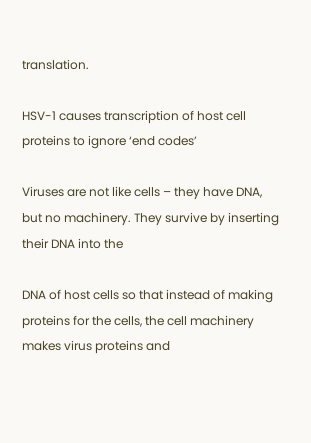translation.

HSV-1 causes transcription of host cell proteins to ignore ‘end codes’

Viruses are not like cells – they have DNA, but no machinery. They survive by inserting their DNA into the

DNA of host cells so that instead of making proteins for the cells, the cell machinery makes virus proteins and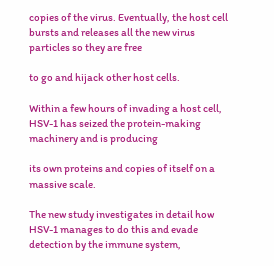copies of the virus. Eventually, the host cell bursts and releases all the new virus particles so they are free

to go and hijack other host cells.

Within a few hours of invading a host cell, HSV-1 has seized the protein-making machinery and is producing

its own proteins and copies of itself on a massive scale.

The new study investigates in detail how HSV-1 manages to do this and evade detection by the immune system,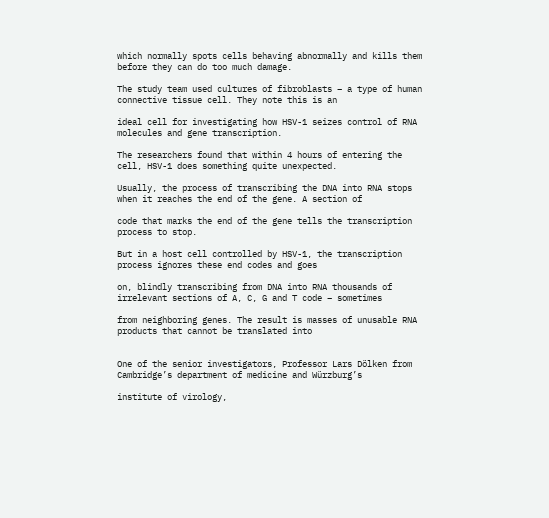which normally spots cells behaving abnormally and kills them before they can do too much damage.

The study team used cultures of fibroblasts – a type of human connective tissue cell. They note this is an

ideal cell for investigating how HSV-1 seizes control of RNA molecules and gene transcription.

The researchers found that within 4 hours of entering the cell, HSV-1 does something quite unexpected.

Usually, the process of transcribing the DNA into RNA stops when it reaches the end of the gene. A section of

code that marks the end of the gene tells the transcription process to stop.

But in a host cell controlled by HSV-1, the transcription process ignores these end codes and goes

on, blindly transcribing from DNA into RNA thousands of irrelevant sections of A, C, G and T code – sometimes

from neighboring genes. The result is masses of unusable RNA products that cannot be translated into


One of the senior investigators, Professor Lars Dölken from Cambridge’s department of medicine and Würzburg’s

institute of virology,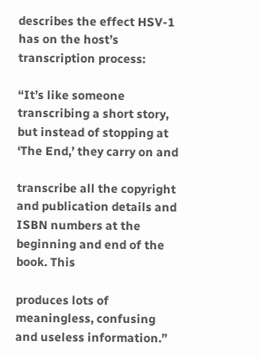describes the effect HSV-1 has on the host’s transcription process:

“It’s like someone transcribing a short story, but instead of stopping at ‘The End,’ they carry on and

transcribe all the copyright and publication details and ISBN numbers at the beginning and end of the book. This

produces lots of meaningless, confusing and useless information.”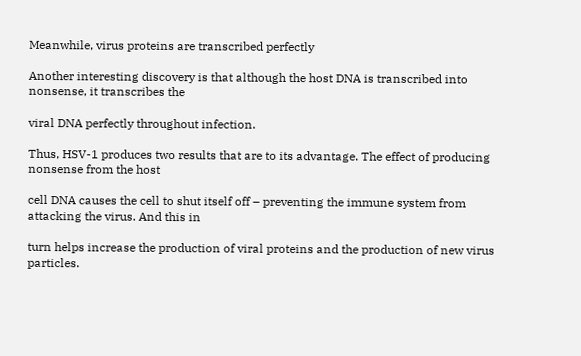Meanwhile, virus proteins are transcribed perfectly

Another interesting discovery is that although the host DNA is transcribed into nonsense, it transcribes the

viral DNA perfectly throughout infection.

Thus, HSV-1 produces two results that are to its advantage. The effect of producing nonsense from the host

cell DNA causes the cell to shut itself off – preventing the immune system from attacking the virus. And this in

turn helps increase the production of viral proteins and the production of new virus particles.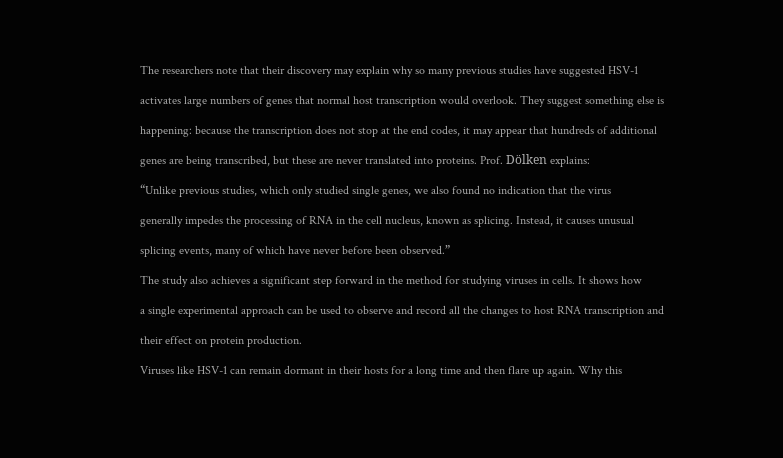The researchers note that their discovery may explain why so many previous studies have suggested HSV-1

activates large numbers of genes that normal host transcription would overlook. They suggest something else is

happening: because the transcription does not stop at the end codes, it may appear that hundreds of additional

genes are being transcribed, but these are never translated into proteins. Prof. Dölken explains:

“Unlike previous studies, which only studied single genes, we also found no indication that the virus

generally impedes the processing of RNA in the cell nucleus, known as splicing. Instead, it causes unusual

splicing events, many of which have never before been observed.”

The study also achieves a significant step forward in the method for studying viruses in cells. It shows how

a single experimental approach can be used to observe and record all the changes to host RNA transcription and

their effect on protein production.

Viruses like HSV-1 can remain dormant in their hosts for a long time and then flare up again. Why this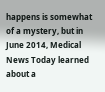happens is somewhat of a mystery, but in June 2014, Medical News Today learned about a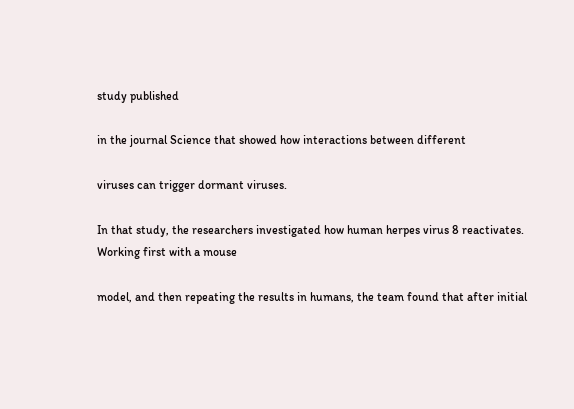study published

in the journal Science that showed how interactions between different

viruses can trigger dormant viruses.

In that study, the researchers investigated how human herpes virus 8 reactivates. Working first with a mouse

model, and then repeating the results in humans, the team found that after initial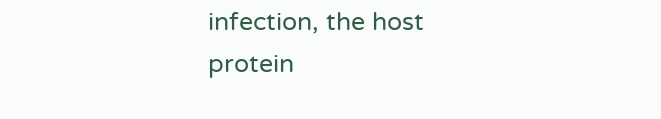infection, the host protein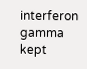interferon gamma kept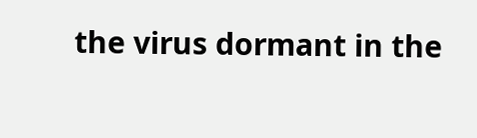the virus dormant in the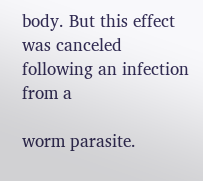body. But this effect was canceled following an infection from a

worm parasite.